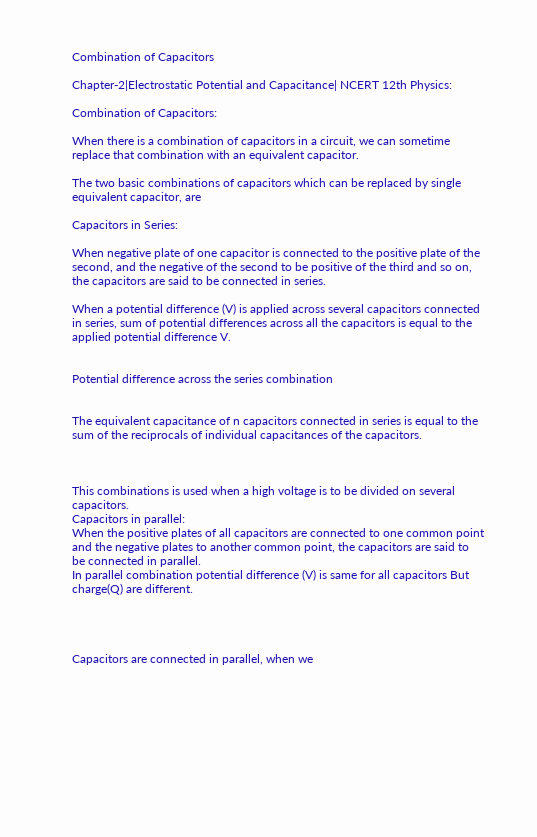Combination of Capacitors

Chapter-2|Electrostatic Potential and Capacitance| NCERT 12th Physics:

Combination of Capacitors:

When there is a combination of capacitors in a circuit, we can sometime replace that combination with an equivalent capacitor.

The two basic combinations of capacitors which can be replaced by single equivalent capacitor, are

Capacitors in Series:

When negative plate of one capacitor is connected to the positive plate of the second, and the negative of the second to be positive of the third and so on, the capacitors are said to be connected in series.

When a potential difference (V) is applied across several capacitors connected in series, sum of potential differences across all the capacitors is equal to the applied potential difference V.


Potential difference across the series combination


The equivalent capacitance of n capacitors connected in series is equal to the sum of the reciprocals of individual capacitances of the capacitors.



This combinations is used when a high voltage is to be divided on several capacitors.
Capacitors in parallel:
When the positive plates of all capacitors are connected to one common point and the negative plates to another common point, the capacitors are said to be connected in parallel.
In parallel combination potential difference (V) is same for all capacitors But charge(Q) are different.




Capacitors are connected in parallel, when we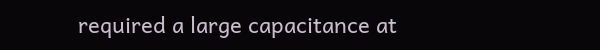required a large capacitance at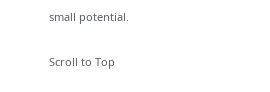small potential.

Scroll to Top